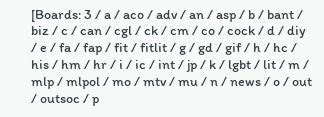[Boards: 3 / a / aco / adv / an / asp / b / bant / biz / c / can / cgl / ck / cm / co / cock / d / diy / e / fa / fap / fit / fitlit / g / gd / gif / h / hc / his / hm / hr / i / ic / int / jp / k / lgbt / lit / m / mlp / mlpol / mo / mtv / mu / n / news / o / out / outsoc / p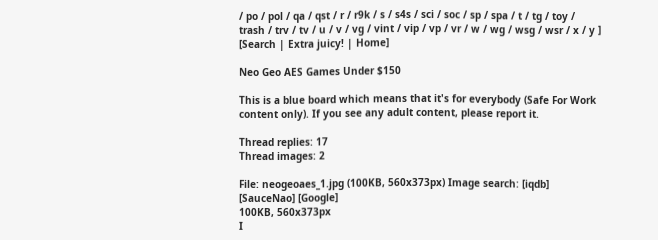/ po / pol / qa / qst / r / r9k / s / s4s / sci / soc / sp / spa / t / tg / toy / trash / trv / tv / u / v / vg / vint / vip / vp / vr / w / wg / wsg / wsr / x / y ] [Search | Extra juicy! | Home]

Neo Geo AES Games Under $150

This is a blue board which means that it's for everybody (Safe For Work content only). If you see any adult content, please report it.

Thread replies: 17
Thread images: 2

File: neogeoaes_1.jpg (100KB, 560x373px) Image search: [iqdb] [SauceNao] [Google]
100KB, 560x373px
I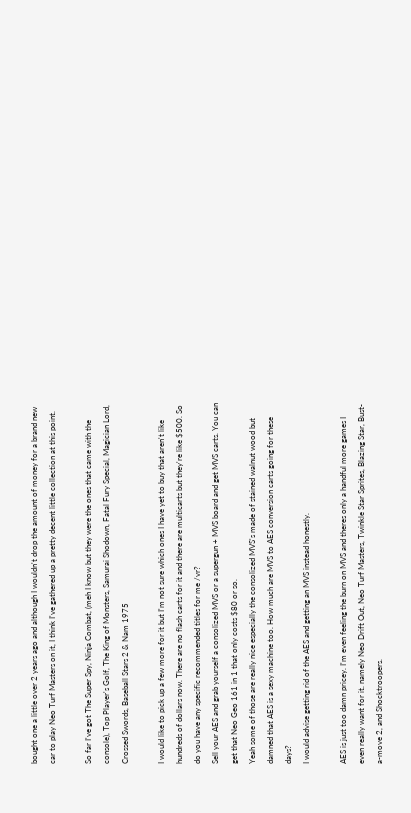bought one a little over 2 years ago and although I wouldn't drop the amount of money for a brand new car to play Neo Turf Masters on it, I think I've gathered up a pretty decent little collection at this point.

So far I've got The Super Spy, Ninja Combat, (meh I know but they were the ones that came with the console), Top Player's Golf, The King of Monsters, Samurai Shodown, Fatal Fury Special, Magician Lord, Crossed Swords, Baseball Stars 2 & Nam 1975

I would like to pick up a few more for it but I'm not sure which ones I have yet to buy that aren't like hundreds of dollars now. There are no flash carts for it and there are multicarts but they're like $500. So do you have any specific recommended titles for me /vr?
Sell your AES and grab yourself a consolized MVS or a supergun + MVS board and get MVS carts. You can get that Neo Geo 161 in 1 that only costs $80 or so.
Yeah some of those are really nice especially the consolized MVS's made of stained walnut wood but damned that AES is a sexy machine too. How much are MVS to AES conversion carts going for these days?
I would advise getting rid of the AES and getting an MVS instead honestly.

AES is just too damn pricey. I'm even feeling the burn on MVS and theres only a handful more games I even really want for it. namely Neo Drift Out, Neo Turf Masters, Twinkle Star Sprites, Blazing Star, Bust-a-move 2, and Shocktroopers.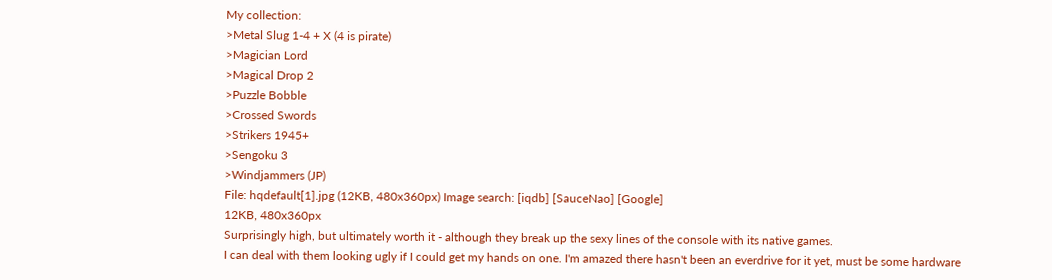My collection:
>Metal Slug 1-4 + X (4 is pirate)
>Magician Lord
>Magical Drop 2
>Puzzle Bobble
>Crossed Swords
>Strikers 1945+
>Sengoku 3
>Windjammers (JP)
File: hqdefault[1].jpg (12KB, 480x360px) Image search: [iqdb] [SauceNao] [Google]
12KB, 480x360px
Surprisingly high, but ultimately worth it - although they break up the sexy lines of the console with its native games.
I can deal with them looking ugly if I could get my hands on one. I'm amazed there hasn't been an everdrive for it yet, must be some hardware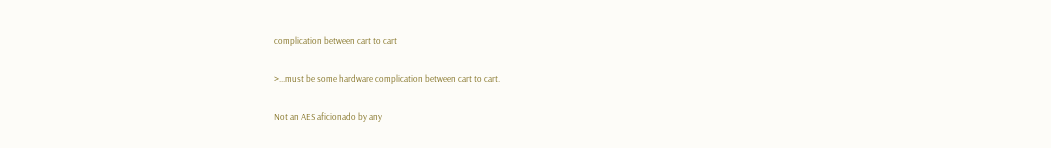complication between cart to cart

>...must be some hardware complication between cart to cart.

Not an AES aficionado by any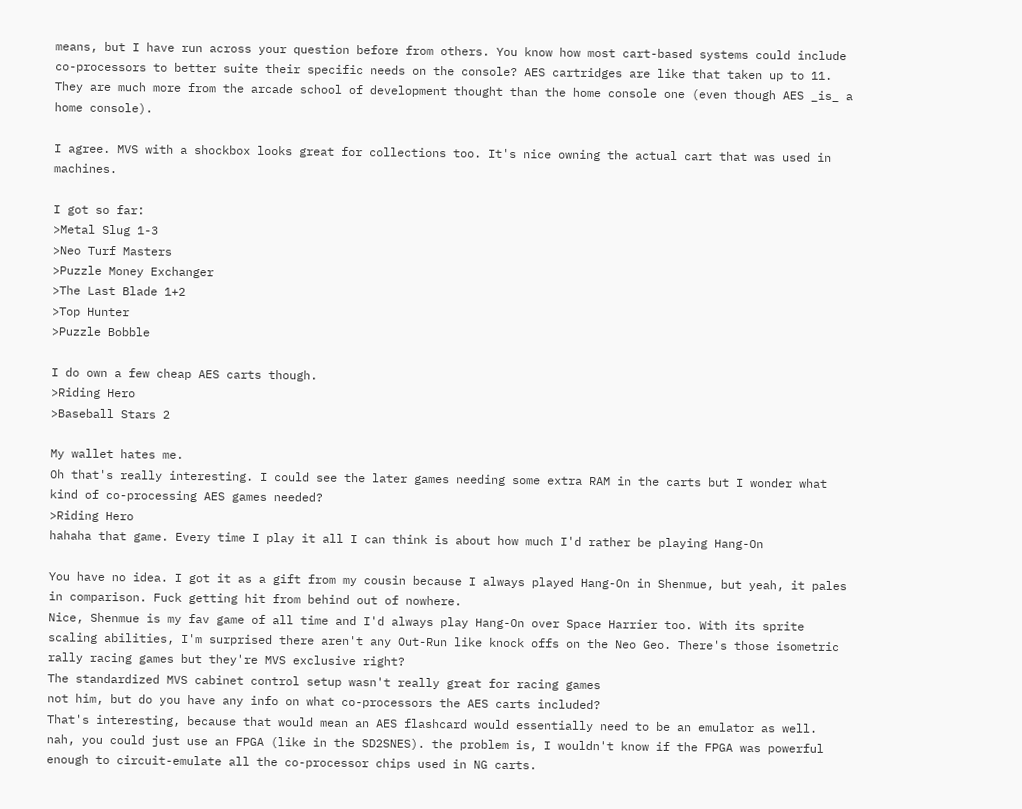means, but I have run across your question before from others. You know how most cart-based systems could include co-processors to better suite their specific needs on the console? AES cartridges are like that taken up to 11. They are much more from the arcade school of development thought than the home console one (even though AES _is_ a home console).

I agree. MVS with a shockbox looks great for collections too. It's nice owning the actual cart that was used in machines.

I got so far:
>Metal Slug 1-3
>Neo Turf Masters
>Puzzle Money Exchanger
>The Last Blade 1+2
>Top Hunter
>Puzzle Bobble

I do own a few cheap AES carts though.
>Riding Hero
>Baseball Stars 2

My wallet hates me.
Oh that's really interesting. I could see the later games needing some extra RAM in the carts but I wonder what kind of co-processing AES games needed?
>Riding Hero
hahaha that game. Every time I play it all I can think is about how much I'd rather be playing Hang-On

You have no idea. I got it as a gift from my cousin because I always played Hang-On in Shenmue, but yeah, it pales in comparison. Fuck getting hit from behind out of nowhere.
Nice, Shenmue is my fav game of all time and I'd always play Hang-On over Space Harrier too. With its sprite scaling abilities, I'm surprised there aren't any Out-Run like knock offs on the Neo Geo. There's those isometric rally racing games but they're MVS exclusive right?
The standardized MVS cabinet control setup wasn't really great for racing games
not him, but do you have any info on what co-processors the AES carts included?
That's interesting, because that would mean an AES flashcard would essentially need to be an emulator as well.
nah, you could just use an FPGA (like in the SD2SNES). the problem is, I wouldn't know if the FPGA was powerful enough to circuit-emulate all the co-processor chips used in NG carts.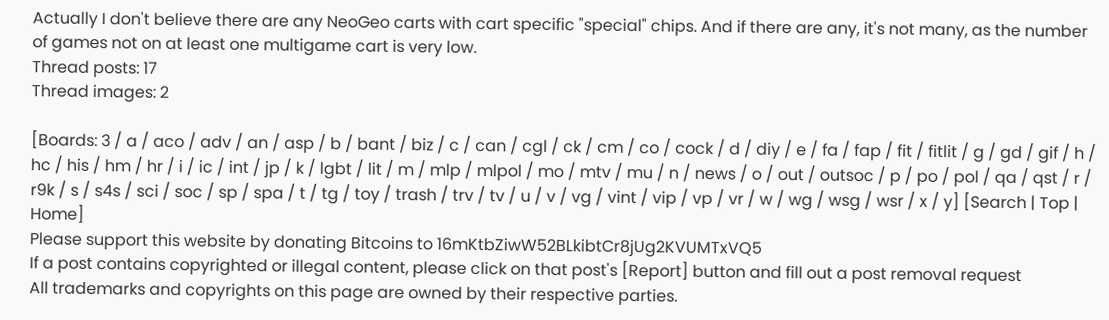Actually I don't believe there are any NeoGeo carts with cart specific "special" chips. And if there are any, it's not many, as the number of games not on at least one multigame cart is very low.
Thread posts: 17
Thread images: 2

[Boards: 3 / a / aco / adv / an / asp / b / bant / biz / c / can / cgl / ck / cm / co / cock / d / diy / e / fa / fap / fit / fitlit / g / gd / gif / h / hc / his / hm / hr / i / ic / int / jp / k / lgbt / lit / m / mlp / mlpol / mo / mtv / mu / n / news / o / out / outsoc / p / po / pol / qa / qst / r / r9k / s / s4s / sci / soc / sp / spa / t / tg / toy / trash / trv / tv / u / v / vg / vint / vip / vp / vr / w / wg / wsg / wsr / x / y] [Search | Top | Home]
Please support this website by donating Bitcoins to 16mKtbZiwW52BLkibtCr8jUg2KVUMTxVQ5
If a post contains copyrighted or illegal content, please click on that post's [Report] button and fill out a post removal request
All trademarks and copyrights on this page are owned by their respective parties.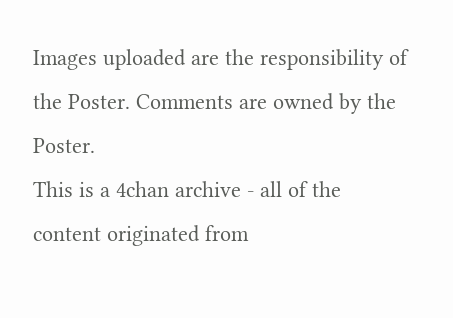Images uploaded are the responsibility of the Poster. Comments are owned by the Poster.
This is a 4chan archive - all of the content originated from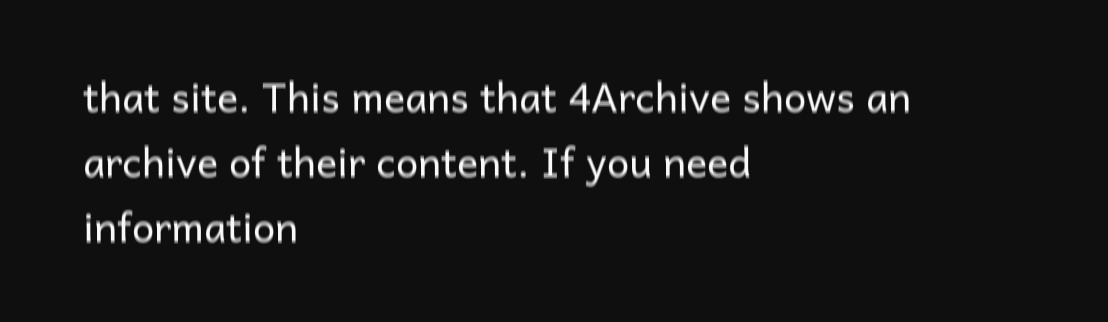that site. This means that 4Archive shows an archive of their content. If you need information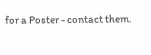for a Poster - contact them.